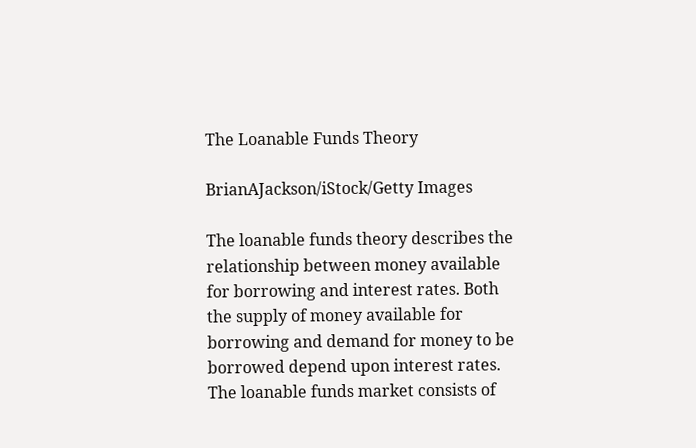The Loanable Funds Theory

BrianAJackson/iStock/Getty Images

The loanable funds theory describes the relationship between money available for borrowing and interest rates. Both the supply of money available for borrowing and demand for money to be borrowed depend upon interest rates. The loanable funds market consists of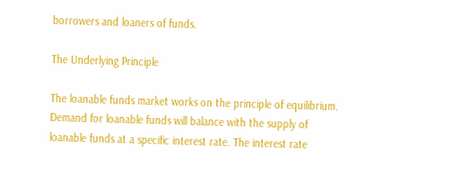borrowers and loaners of funds.

The Underlying Principle

The loanable funds market works on the principle of equilibrium. Demand for loanable funds will balance with the supply of loanable funds at a specific interest rate. The interest rate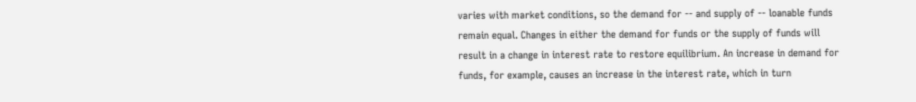varies with market conditions, so the demand for -- and supply of -- loanable funds remain equal. Changes in either the demand for funds or the supply of funds will result in a change in interest rate to restore equilibrium. An increase in demand for funds, for example, causes an increase in the interest rate, which in turn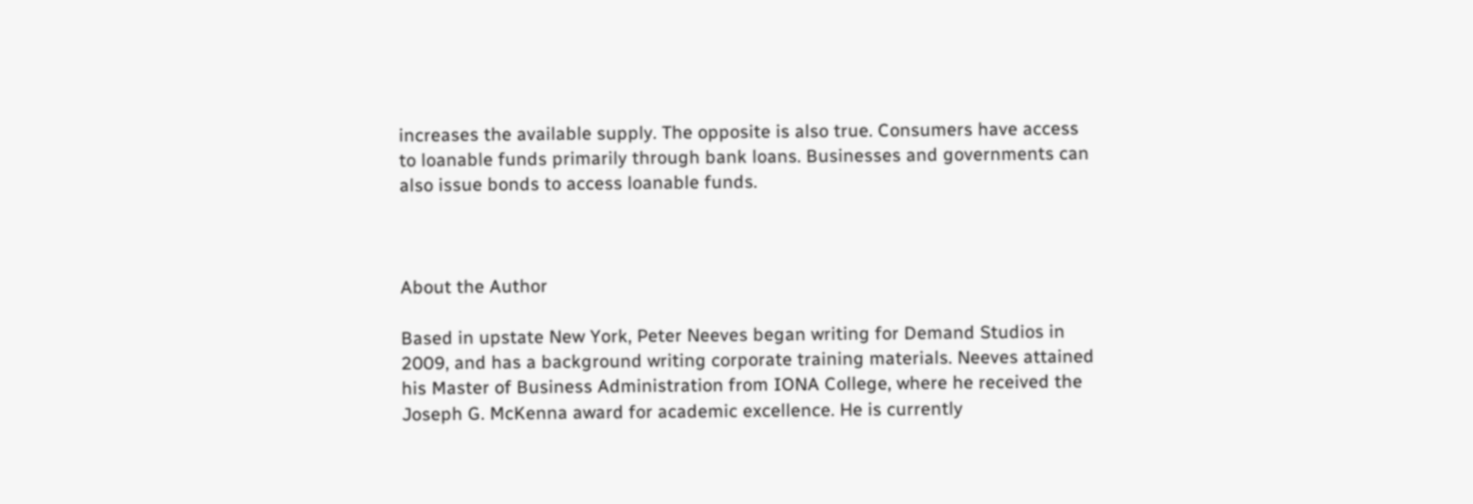increases the available supply. The opposite is also true. Consumers have access to loanable funds primarily through bank loans. Businesses and governments can also issue bonds to access loanable funds.



About the Author

Based in upstate New York, Peter Neeves began writing for Demand Studios in 2009, and has a background writing corporate training materials. Neeves attained his Master of Business Administration from IONA College, where he received the Joseph G. McKenna award for academic excellence. He is currently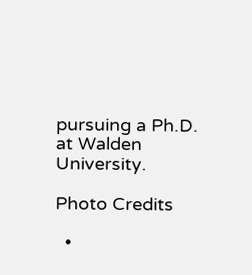pursuing a Ph.D. at Walden University.

Photo Credits

  •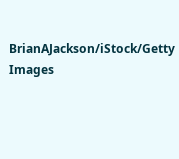BrianAJackson/iStock/Getty Images